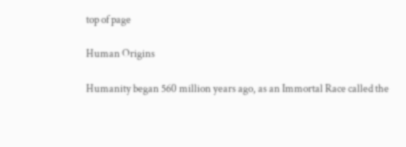top of page

Human Origins

Humanity began 560 million years ago, as an Immortal Race called the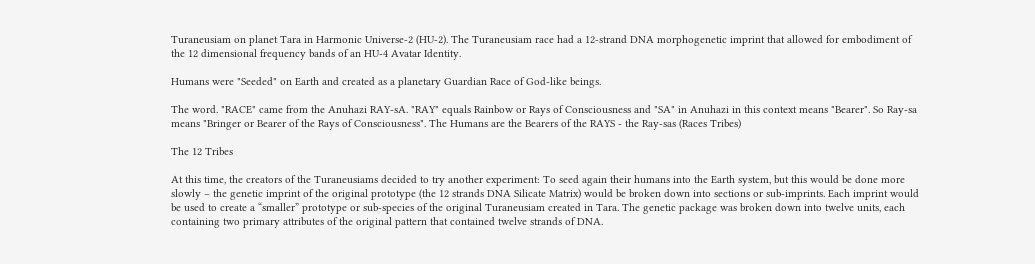Turaneusiam on planet Tara in Harmonic Universe-2 (HU-2). The Turaneusiam race had a 12-strand DNA morphogenetic imprint that allowed for embodiment of the 12 dimensional frequency bands of an HU-4 Avatar Identity.

Humans were "Seeded" on Earth and created as a planetary Guardian Race of God-like beings.

The word. "RACE" came from the Anuhazi RAY-sA. "RAY" equals Rainbow or Rays of Consciousness and "SA" in Anuhazi in this context means "Bearer". So Ray-sa means "Bringer or Bearer of the Rays of Consciousness". The Humans are the Bearers of the RAYS - the Ray-sas (Races Tribes)

The 12 Tribes

At this time, the creators of the Turaneusiams decided to try another experiment: To seed again their humans into the Earth system, but this would be done more slowly – the genetic imprint of the original prototype (the 12 strands DNA Silicate Matrix) would be broken down into sections or sub-imprints. Each imprint would be used to create a “smaller” prototype or sub-species of the original Turaneusiam created in Tara. The genetic package was broken down into twelve units, each containing two primary attributes of the original pattern that contained twelve strands of DNA.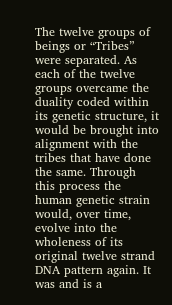The twelve groups of beings or “Tribes” were separated. As each of the twelve groups overcame the duality coded within its genetic structure, it would be brought into alignment with the tribes that have done the same. Through this process the human genetic strain would, over time, evolve into the wholeness of its original twelve strand DNA pattern again. It was and is a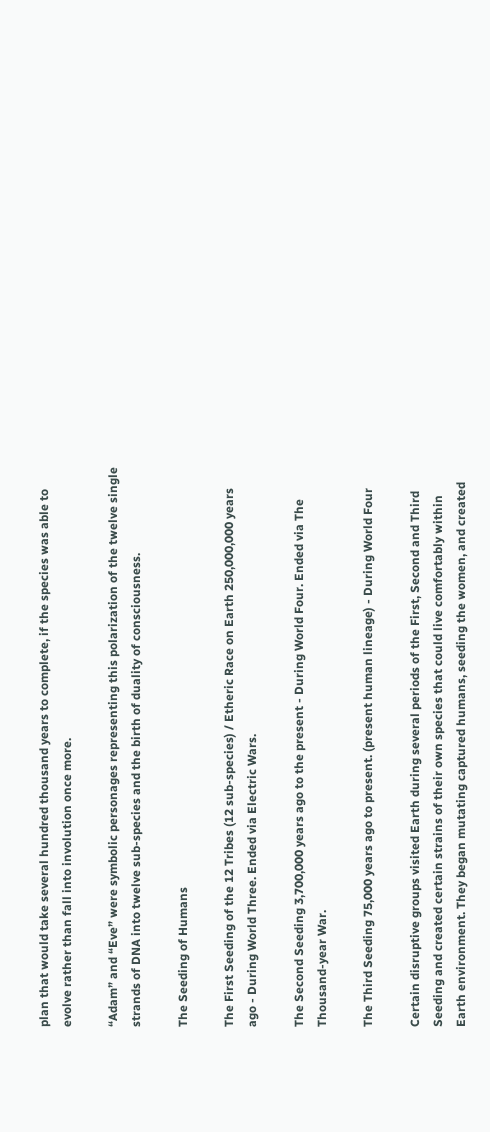plan that would take several hundred thousand years to complete, if the species was able to evolve rather than fall into involution once more.

“Adam” and “Eve” were symbolic personages representing this polarization of the twelve single strands of DNA into twelve sub-species and the birth of duality of consciousness.

The Seeding of Humans

The First Seeding of the 12 Tribes (12 sub-species) / Etheric Race on Earth 250,000,000 years ago - During World Three. Ended via Electric Wars.

The Second Seeding 3,700,000 years ago to the present - During World Four. Ended via The Thousand-year War.

The Third Seeding 75,000 years ago to present. (present human lineage) - During World Four

Certain disruptive groups visited Earth during several periods of the First, Second and Third Seeding and created certain strains of their own species that could live comfortably within Earth environment. They began mutating captured humans, seeding the women, and created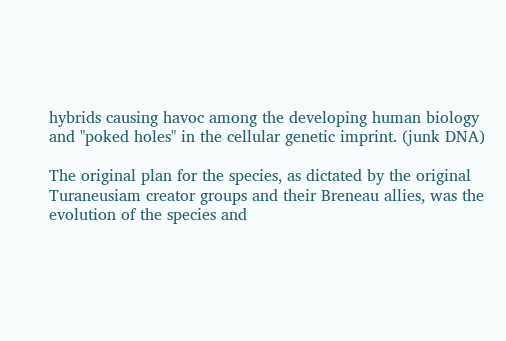hybrids causing havoc among the developing human biology and "poked holes" in the cellular genetic imprint. (junk DNA)

The original plan for the species, as dictated by the original Turaneusiam creator groups and their Breneau allies, was the evolution of the species and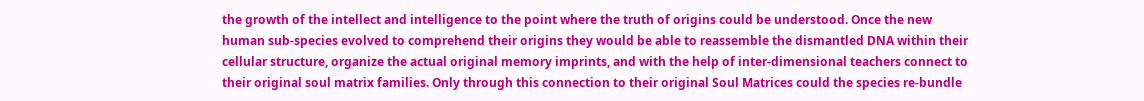the growth of the intellect and intelligence to the point where the truth of origins could be understood. Once the new human sub-species evolved to comprehend their origins they would be able to reassemble the dismantled DNA within their cellular structure, organize the actual original memory imprints, and with the help of inter-dimensional teachers connect to their original soul matrix families. Only through this connection to their original Soul Matrices could the species re-bundle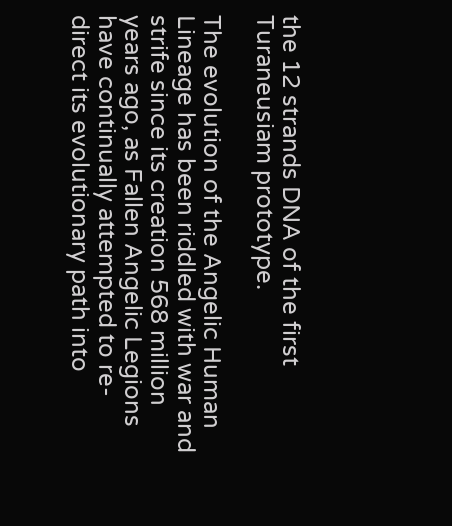the 12 strands DNA of the first Turaneusiam prototype.

The evolution of the Angelic Human Lineage has been riddled with war and strife since its creation 568 million years ago, as Fallen Angelic Legions have continually attempted to re-direct its evolutionary path into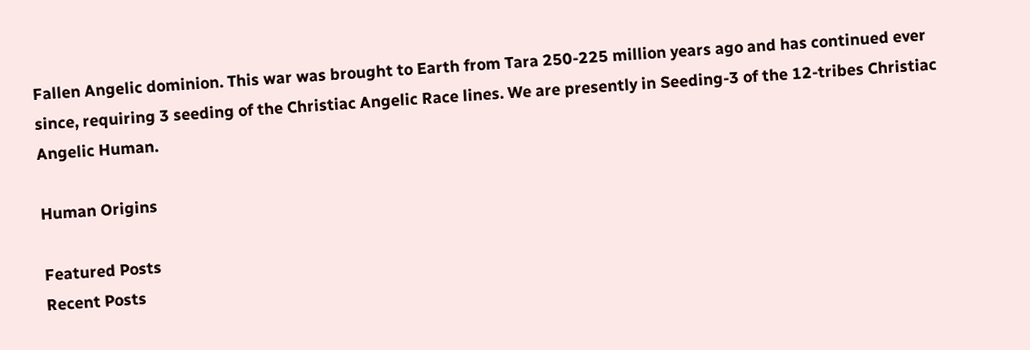Fallen Angelic dominion. This war was brought to Earth from Tara 250-225 million years ago and has continued ever since, requiring 3 seeding of the Christiac Angelic Race lines. We are presently in Seeding-3 of the 12-tribes Christiac Angelic Human.

Human Origins

Featured Posts
Recent Posts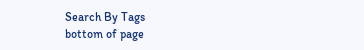Search By Tags
bottom of page